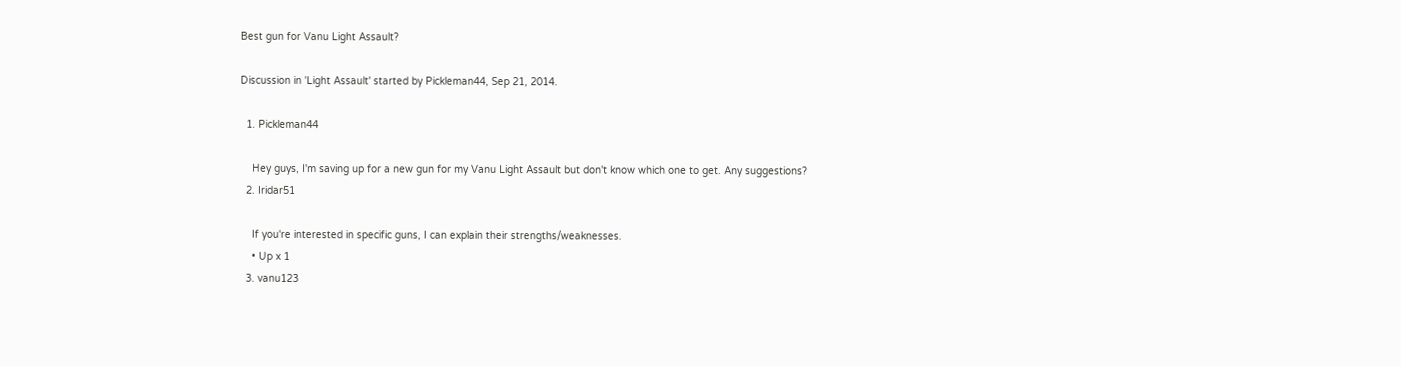Best gun for Vanu Light Assault?

Discussion in 'Light Assault' started by Pickleman44, Sep 21, 2014.

  1. Pickleman44

    Hey guys, I'm saving up for a new gun for my Vanu Light Assault but don't know which one to get. Any suggestions?
  2. Iridar51

    If you're interested in specific guns, I can explain their strengths/weaknesses.
    • Up x 1
  3. vanu123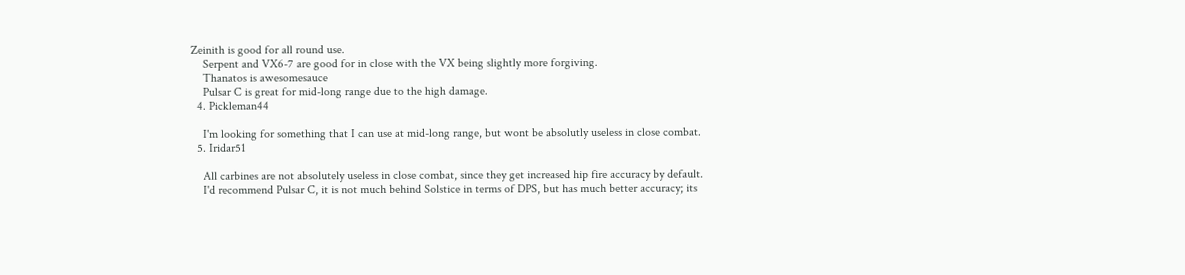Zeinith is good for all round use.
    Serpent and VX6-7 are good for in close with the VX being slightly more forgiving.
    Thanatos is awesomesauce
    Pulsar C is great for mid-long range due to the high damage.
  4. Pickleman44

    I'm looking for something that I can use at mid-long range, but wont be absolutly useless in close combat.
  5. Iridar51

    All carbines are not absolutely useless in close combat, since they get increased hip fire accuracy by default.
    I'd recommend Pulsar C, it is not much behind Solstice in terms of DPS, but has much better accuracy; its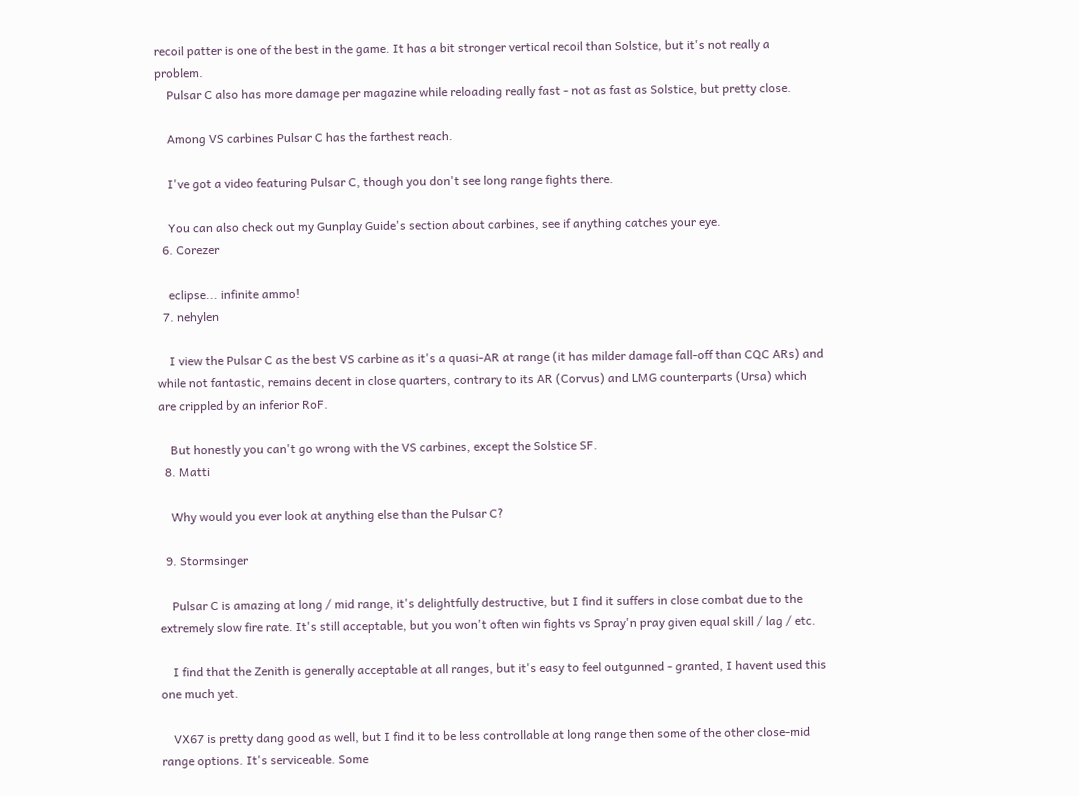recoil patter is one of the best in the game. It has a bit stronger vertical recoil than Solstice, but it's not really a problem.
    Pulsar C also has more damage per magazine while reloading really fast - not as fast as Solstice, but pretty close.

    Among VS carbines Pulsar C has the farthest reach.

    I've got a video featuring Pulsar C, though you don't see long range fights there.

    You can also check out my Gunplay Guide's section about carbines, see if anything catches your eye.
  6. Corezer

    eclipse... infinite ammo!
  7. nehylen

    I view the Pulsar C as the best VS carbine as it's a quasi-AR at range (it has milder damage fall-off than CQC ARs) and while not fantastic, remains decent in close quarters, contrary to its AR (Corvus) and LMG counterparts (Ursa) which are crippled by an inferior RoF.

    But honestly you can't go wrong with the VS carbines, except the Solstice SF.
  8. Matti

    Why would you ever look at anything else than the Pulsar C?

  9. Stormsinger

    Pulsar C is amazing at long / mid range, it's delightfully destructive, but I find it suffers in close combat due to the extremely slow fire rate. It's still acceptable, but you won't often win fights vs Spray'n pray given equal skill / lag / etc.

    I find that the Zenith is generally acceptable at all ranges, but it's easy to feel outgunned - granted, I havent used this one much yet.

    VX67 is pretty dang good as well, but I find it to be less controllable at long range then some of the other close-mid range options. It's serviceable. Some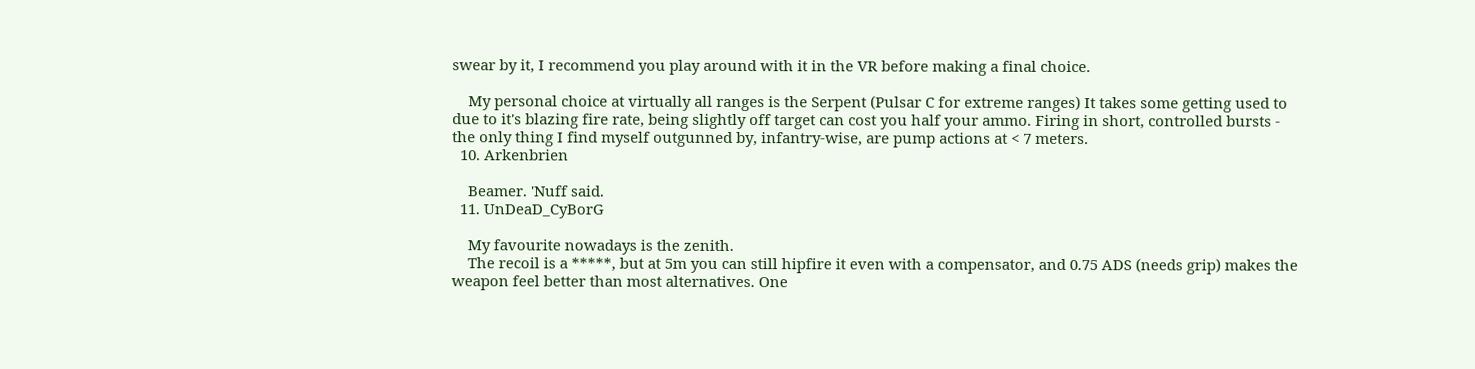swear by it, I recommend you play around with it in the VR before making a final choice.

    My personal choice at virtually all ranges is the Serpent (Pulsar C for extreme ranges) It takes some getting used to due to it's blazing fire rate, being slightly off target can cost you half your ammo. Firing in short, controlled bursts - the only thing I find myself outgunned by, infantry-wise, are pump actions at < 7 meters.
  10. Arkenbrien

    Beamer. 'Nuff said.
  11. UnDeaD_CyBorG

    My favourite nowadays is the zenith.
    The recoil is a *****, but at 5m you can still hipfire it even with a compensator, and 0.75 ADS (needs grip) makes the weapon feel better than most alternatives. One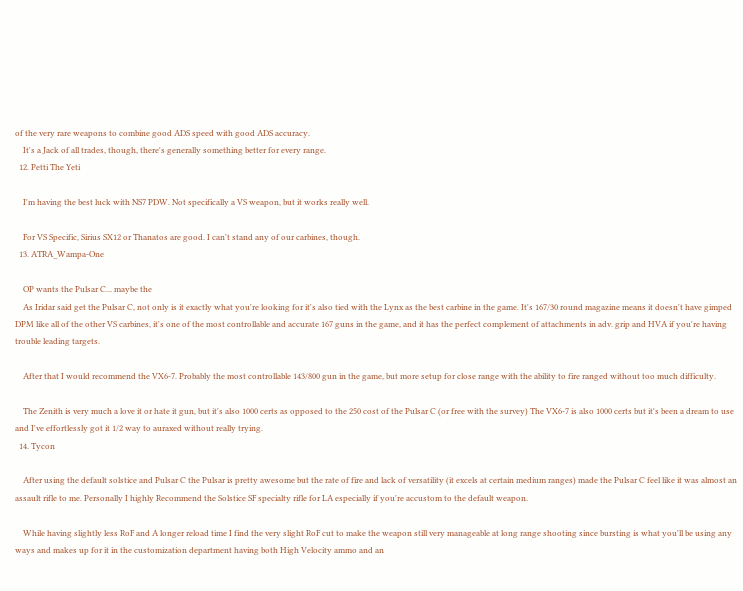of the very rare weapons to combine good ADS speed with good ADS accuracy.
    It's a Jack of all trades, though, there's generally something better for every range.
  12. Petti The Yeti

    I'm having the best luck with NS7 PDW. Not specifically a VS weapon, but it works really well.

    For VS Specific, Sirius SX12 or Thanatos are good. I can't stand any of our carbines, though.
  13. ATRA_Wampa-One

    OP wants the Pulsar C... maybe the
    As Iridar said get the Pulsar C, not only is it exactly what you're looking for it's also tied with the Lynx as the best carbine in the game. It's 167/30 round magazine means it doesn't have gimped DPM like all of the other VS carbines, it's one of the most controllable and accurate 167 guns in the game, and it has the perfect complement of attachments in adv. grip and HVA if you're having trouble leading targets.

    After that I would recommend the VX6-7. Probably the most controllable 143/800 gun in the game, but more setup for close range with the ability to fire ranged without too much difficulty.

    The Zenith is very much a love it or hate it gun, but it's also 1000 certs as opposed to the 250 cost of the Pulsar C (or free with the survey) The VX6-7 is also 1000 certs but it's been a dream to use and I've effortlessly got it 1/2 way to auraxed without really trying.
  14. Tycon

    After using the default solstice and Pulsar C the Pulsar is pretty awesome but the rate of fire and lack of versatility (it excels at certain medium ranges) made the Pulsar C feel like it was almost an assault rifle to me. Personally I highly Recommend the Solstice SF specialty rifle for LA especially if you're accustom to the default weapon.

    While having slightly less RoF and A longer reload time I find the very slight RoF cut to make the weapon still very manageable at long range shooting since bursting is what you'll be using any ways and makes up for it in the customization department having both High Velocity ammo and an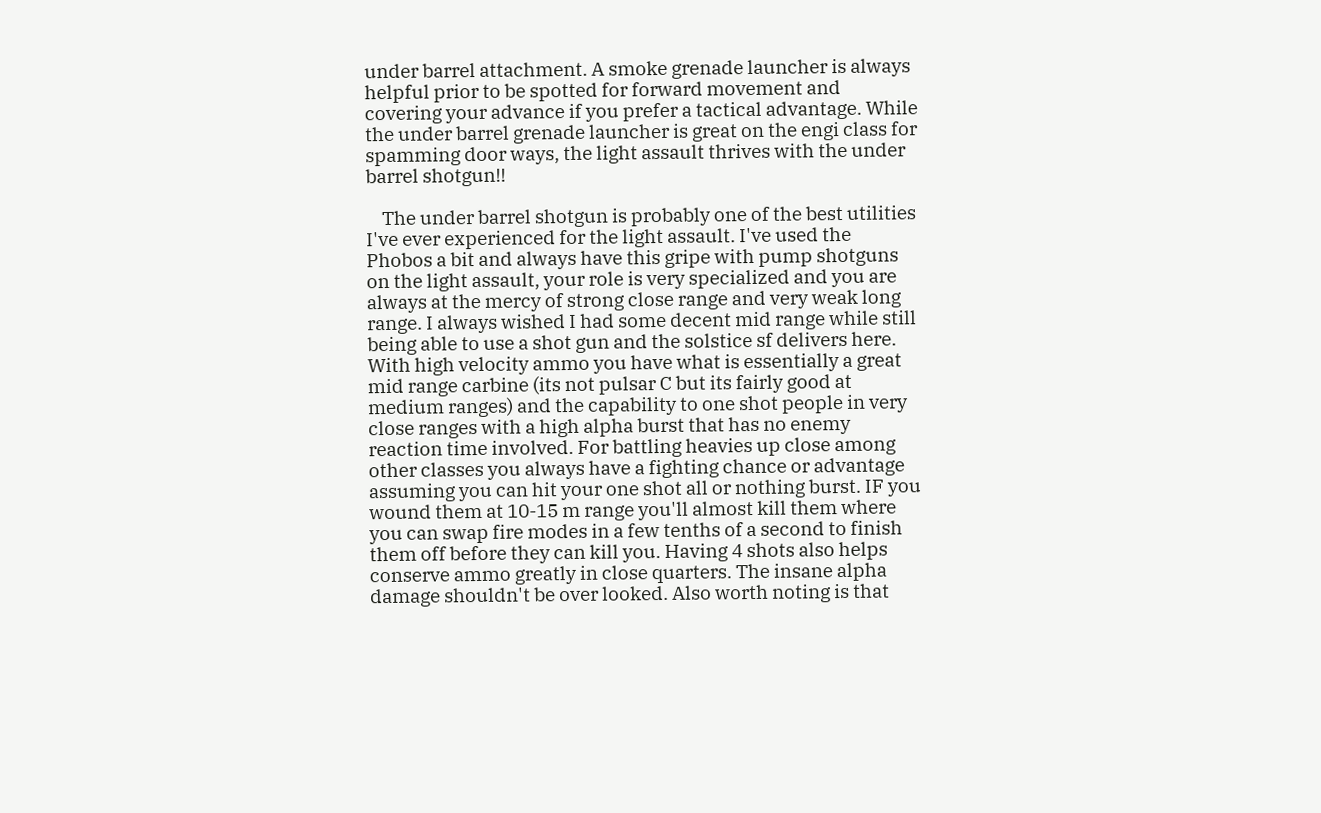under barrel attachment. A smoke grenade launcher is always helpful prior to be spotted for forward movement and covering your advance if you prefer a tactical advantage. While the under barrel grenade launcher is great on the engi class for spamming door ways, the light assault thrives with the under barrel shotgun!!

    The under barrel shotgun is probably one of the best utilities I've ever experienced for the light assault. I've used the Phobos a bit and always have this gripe with pump shotguns on the light assault, your role is very specialized and you are always at the mercy of strong close range and very weak long range. I always wished I had some decent mid range while still being able to use a shot gun and the solstice sf delivers here. With high velocity ammo you have what is essentially a great mid range carbine (its not pulsar C but its fairly good at medium ranges) and the capability to one shot people in very close ranges with a high alpha burst that has no enemy reaction time involved. For battling heavies up close among other classes you always have a fighting chance or advantage assuming you can hit your one shot all or nothing burst. IF you wound them at 10-15 m range you'll almost kill them where you can swap fire modes in a few tenths of a second to finish them off before they can kill you. Having 4 shots also helps conserve ammo greatly in close quarters. The insane alpha damage shouldn't be over looked. Also worth noting is that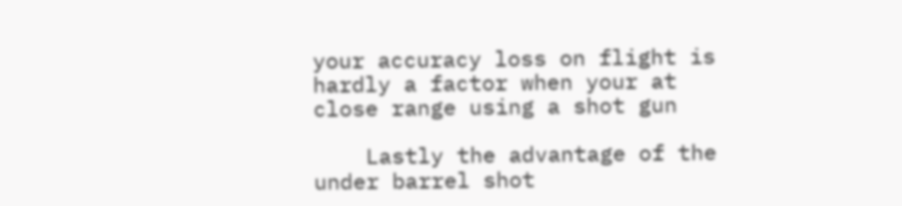your accuracy loss on flight is hardly a factor when your at close range using a shot gun

    Lastly the advantage of the under barrel shot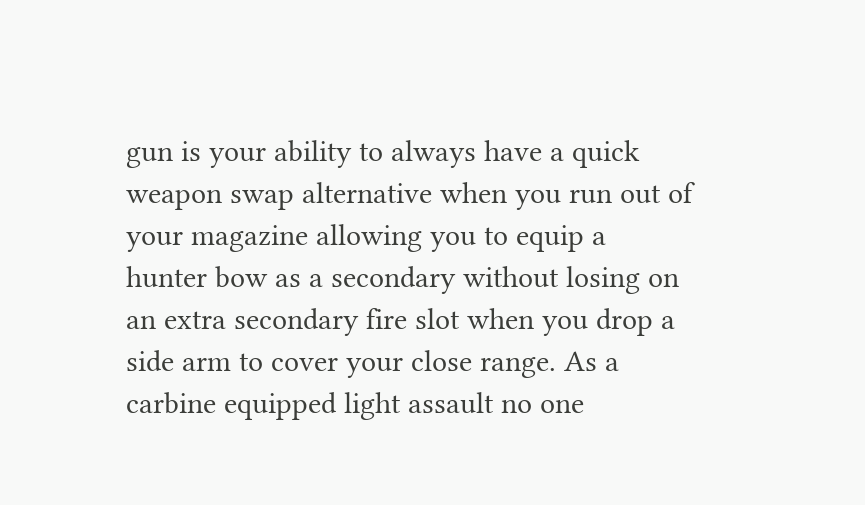gun is your ability to always have a quick weapon swap alternative when you run out of your magazine allowing you to equip a hunter bow as a secondary without losing on an extra secondary fire slot when you drop a side arm to cover your close range. As a carbine equipped light assault no one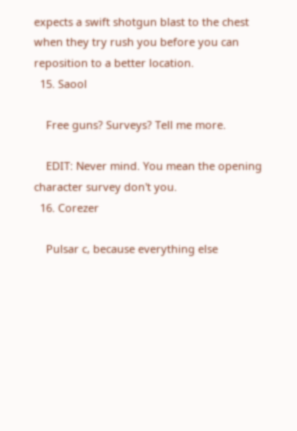expects a swift shotgun blast to the chest when they try rush you before you can reposition to a better location.
  15. Saool

    Free guns? Surveys? Tell me more.

    EDIT: Never mind. You mean the opening character survey don't you.
  16. Corezer

    Pulsar c, because everything else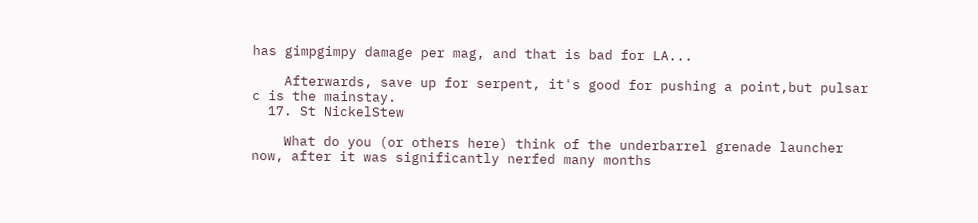has gimpgimpy damage per mag, and that is bad for LA...

    Afterwards, save up for serpent, it's good for pushing a point,but pulsar c is the mainstay.
  17. St NickelStew

    What do you (or others here) think of the underbarrel grenade launcher now, after it was significantly nerfed many months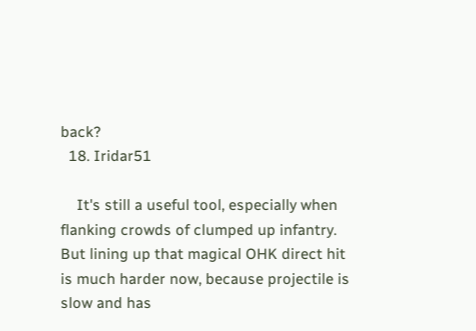back?
  18. Iridar51

    It's still a useful tool, especially when flanking crowds of clumped up infantry. But lining up that magical OHK direct hit is much harder now, because projectile is slow and has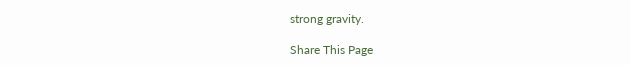strong gravity.

Share This Page